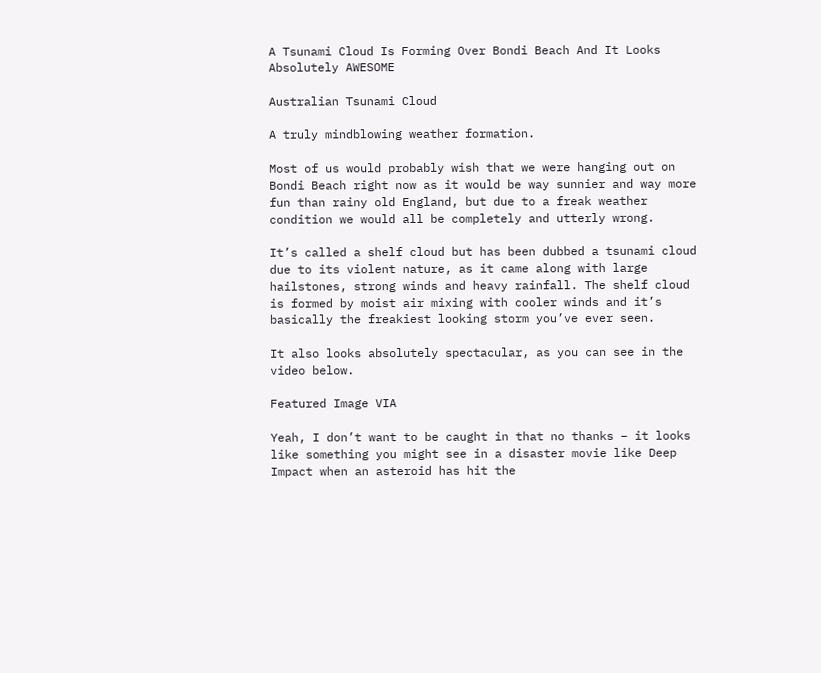A Tsunami Cloud Is Forming Over Bondi Beach And It Looks Absolutely AWESOME

Australian Tsunami Cloud

A truly mindblowing weather formation.

Most of us would probably wish that we were hanging out on Bondi Beach right now as it would be way sunnier and way more fun than rainy old England, but due to a freak weather condition we would all be completely and utterly wrong.

It’s called a shelf cloud but has been dubbed a tsunami cloud due to its violent nature, as it came along with large hailstones, strong winds and heavy rainfall. The shelf cloud is formed by moist air mixing with cooler winds and it’s basically the freakiest looking storm you’ve ever seen.

It also looks absolutely spectacular, as you can see in the video below.

Featured Image VIA

Yeah, I don’t want to be caught in that no thanks – it looks like something you might see in a disaster movie like Deep Impact when an asteroid has hit the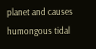planet and causes humongous tidal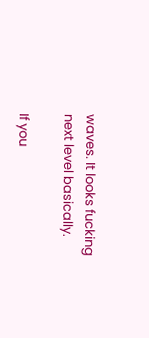waves. It looks fucking next level basically.

If you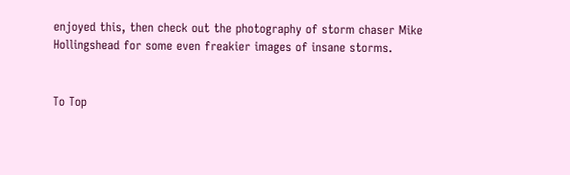enjoyed this, then check out the photography of storm chaser Mike Hollingshead for some even freakier images of insane storms.


To Top